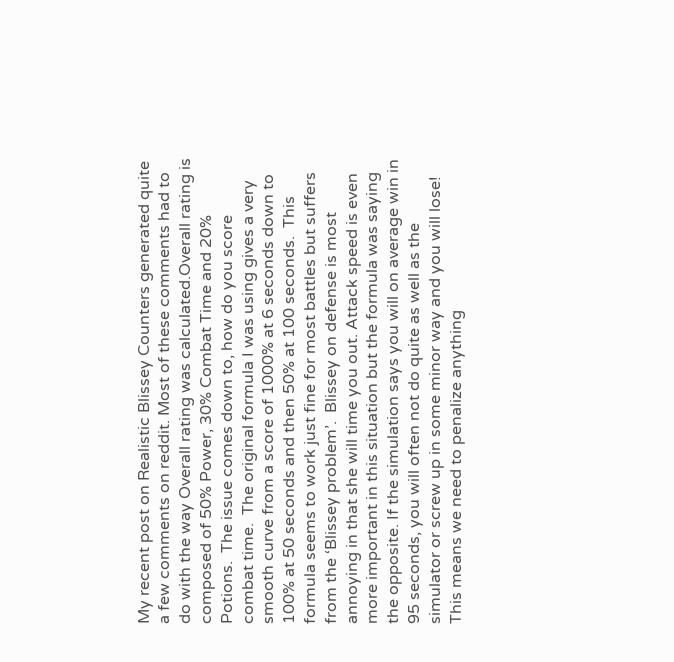My recent post on Realistic Blissey Counters generated quite a few comments on reddit. Most of these comments had to do with the way Overall rating was calculated.Overall rating is composed of 50% Power, 30% Combat Time and 20% Potions.  The issue comes down to, how do you score combat time.  The original formula I was using gives a very smooth curve from a score of 1000% at 6 seconds down to 100% at 50 seconds and then 50% at 100 seconds.  This formula seems to work just fine for most battles but suffers from the ‘Blissey problem’.  Blissey on defense is most annoying in that she will time you out. Attack speed is even more important in this situation but the formula was saying the opposite. If the simulation says you will on average win in 95 seconds, you will often not do quite as well as the simulator or screw up in some minor way and you will lose! This means we need to penalize anything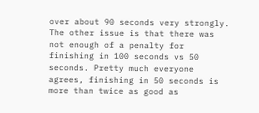over about 90 seconds very strongly.  The other issue is that there was not enough of a penalty for finishing in 100 seconds vs 50 seconds. Pretty much everyone agrees, finishing in 50 seconds is more than twice as good as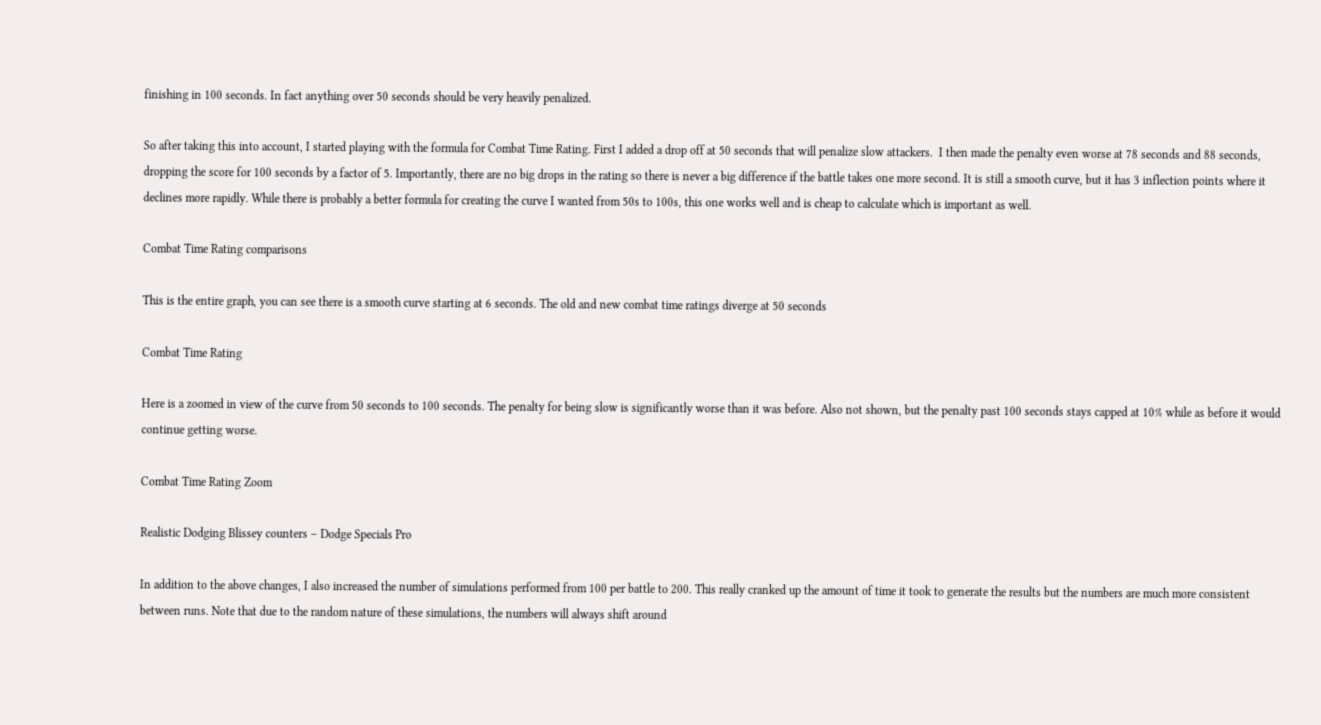finishing in 100 seconds. In fact anything over 50 seconds should be very heavily penalized.

So after taking this into account, I started playing with the formula for Combat Time Rating. First I added a drop off at 50 seconds that will penalize slow attackers.  I then made the penalty even worse at 78 seconds and 88 seconds, dropping the score for 100 seconds by a factor of 5. Importantly, there are no big drops in the rating so there is never a big difference if the battle takes one more second. It is still a smooth curve, but it has 3 inflection points where it declines more rapidly. While there is probably a better formula for creating the curve I wanted from 50s to 100s, this one works well and is cheap to calculate which is important as well.

Combat Time Rating comparisons

This is the entire graph, you can see there is a smooth curve starting at 6 seconds. The old and new combat time ratings diverge at 50 seconds

Combat Time Rating

Here is a zoomed in view of the curve from 50 seconds to 100 seconds. The penalty for being slow is significantly worse than it was before. Also not shown, but the penalty past 100 seconds stays capped at 10% while as before it would continue getting worse.

Combat Time Rating Zoom

Realistic Dodging Blissey counters – Dodge Specials Pro

In addition to the above changes, I also increased the number of simulations performed from 100 per battle to 200. This really cranked up the amount of time it took to generate the results but the numbers are much more consistent between runs. Note that due to the random nature of these simulations, the numbers will always shift around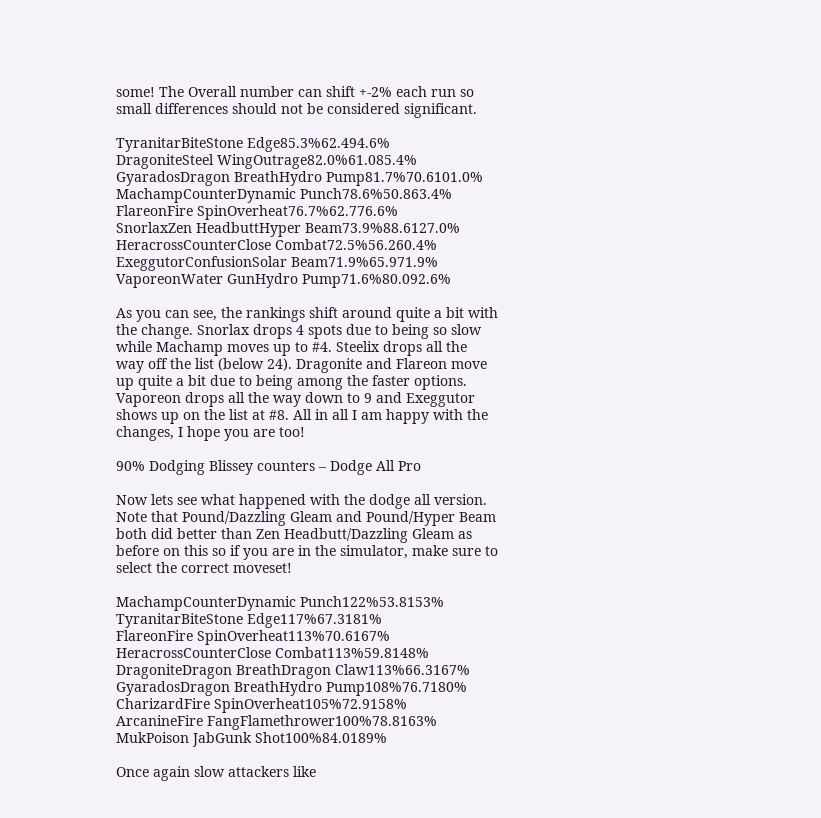some! The Overall number can shift +-2% each run so small differences should not be considered significant.

TyranitarBiteStone Edge85.3%62.494.6%
DragoniteSteel WingOutrage82.0%61.085.4%
GyaradosDragon BreathHydro Pump81.7%70.6101.0%
MachampCounterDynamic Punch78.6%50.863.4%
FlareonFire SpinOverheat76.7%62.776.6%
SnorlaxZen HeadbuttHyper Beam73.9%88.6127.0%
HeracrossCounterClose Combat72.5%56.260.4%
ExeggutorConfusionSolar Beam71.9%65.971.9%
VaporeonWater GunHydro Pump71.6%80.092.6%

As you can see, the rankings shift around quite a bit with the change. Snorlax drops 4 spots due to being so slow while Machamp moves up to #4. Steelix drops all the way off the list (below 24). Dragonite and Flareon move up quite a bit due to being among the faster options. Vaporeon drops all the way down to 9 and Exeggutor shows up on the list at #8. All in all I am happy with the changes, I hope you are too!

90% Dodging Blissey counters – Dodge All Pro

Now lets see what happened with the dodge all version. Note that Pound/Dazzling Gleam and Pound/Hyper Beam both did better than Zen Headbutt/Dazzling Gleam as before on this so if you are in the simulator, make sure to select the correct moveset!

MachampCounterDynamic Punch122%53.8153%
TyranitarBiteStone Edge117%67.3181%
FlareonFire SpinOverheat113%70.6167%
HeracrossCounterClose Combat113%59.8148%
DragoniteDragon BreathDragon Claw113%66.3167%
GyaradosDragon BreathHydro Pump108%76.7180%
CharizardFire SpinOverheat105%72.9158%
ArcanineFire FangFlamethrower100%78.8163%
MukPoison JabGunk Shot100%84.0189%

Once again slow attackers like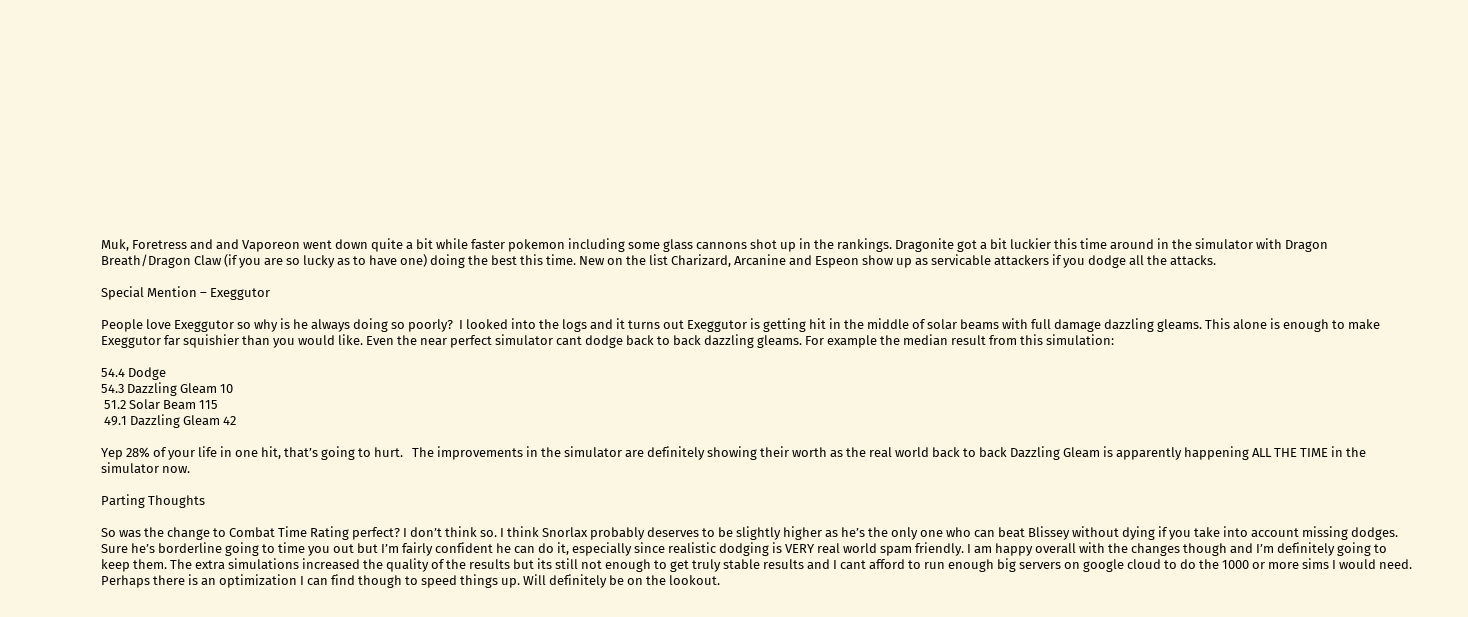Muk, Foretress and and Vaporeon went down quite a bit while faster pokemon including some glass cannons shot up in the rankings. Dragonite got a bit luckier this time around in the simulator with Dragon Breath/Dragon Claw (if you are so lucky as to have one) doing the best this time. New on the list Charizard, Arcanine and Espeon show up as servicable attackers if you dodge all the attacks.

Special Mention – Exeggutor

People love Exeggutor so why is he always doing so poorly?  I looked into the logs and it turns out Exeggutor is getting hit in the middle of solar beams with full damage dazzling gleams. This alone is enough to make Exeggutor far squishier than you would like. Even the near perfect simulator cant dodge back to back dazzling gleams. For example the median result from this simulation:

54.4 Dodge
54.3 Dazzling Gleam 10
 51.2 Solar Beam 115
 49.1 Dazzling Gleam 42

Yep 28% of your life in one hit, that’s going to hurt.   The improvements in the simulator are definitely showing their worth as the real world back to back Dazzling Gleam is apparently happening ALL THE TIME in the simulator now.

Parting Thoughts

So was the change to Combat Time Rating perfect? I don’t think so. I think Snorlax probably deserves to be slightly higher as he’s the only one who can beat Blissey without dying if you take into account missing dodges. Sure he’s borderline going to time you out but I’m fairly confident he can do it, especially since realistic dodging is VERY real world spam friendly. I am happy overall with the changes though and I’m definitely going to keep them. The extra simulations increased the quality of the results but its still not enough to get truly stable results and I cant afford to run enough big servers on google cloud to do the 1000 or more sims I would need. Perhaps there is an optimization I can find though to speed things up. Will definitely be on the lookout.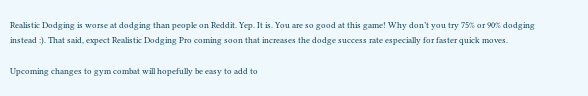Realistic Dodging is worse at dodging than people on Reddit. Yep. It is. You are so good at this game! Why don’t you try 75% or 90% dodging instead :). That said, expect Realistic Dodging Pro coming soon that increases the dodge success rate especially for faster quick moves.

Upcoming changes to gym combat will hopefully be easy to add to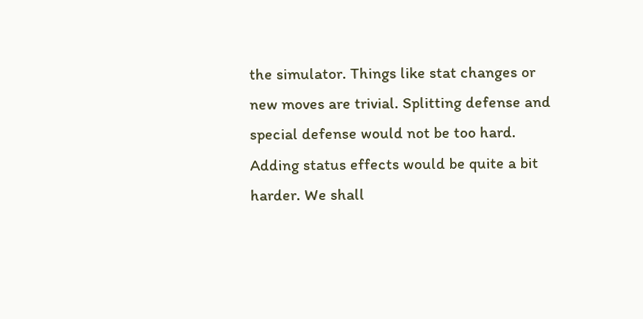the simulator. Things like stat changes or new moves are trivial. Splitting defense and special defense would not be too hard. Adding status effects would be quite a bit harder. We shall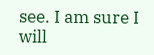see. I am sure I will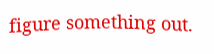figure something out.